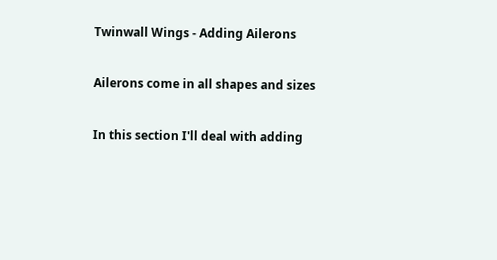Twinwall Wings - Adding Ailerons

Ailerons come in all shapes and sizes

In this section I'll deal with adding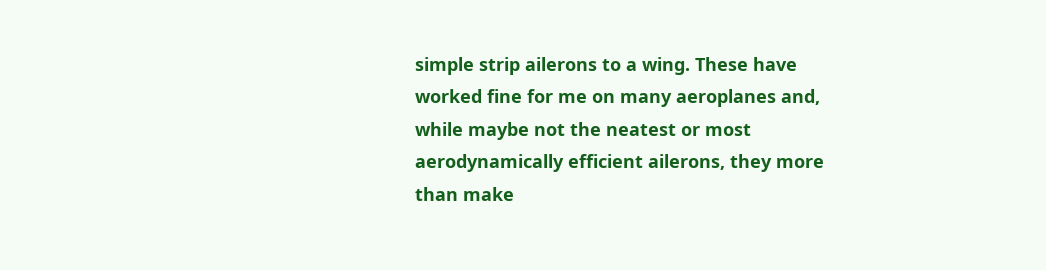simple strip ailerons to a wing. These have worked fine for me on many aeroplanes and, while maybe not the neatest or most aerodynamically efficient ailerons, they more than make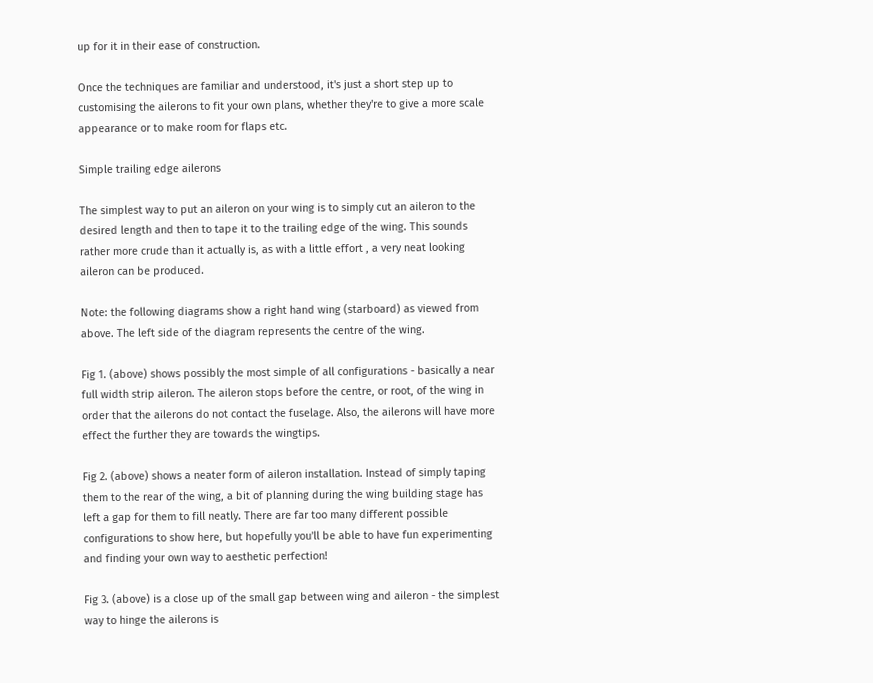up for it in their ease of construction.

Once the techniques are familiar and understood, it's just a short step up to customising the ailerons to fit your own plans, whether they're to give a more scale appearance or to make room for flaps etc.

Simple trailing edge ailerons

The simplest way to put an aileron on your wing is to simply cut an aileron to the desired length and then to tape it to the trailing edge of the wing. This sounds rather more crude than it actually is, as with a little effort , a very neat looking aileron can be produced.

Note: the following diagrams show a right hand wing (starboard) as viewed from above. The left side of the diagram represents the centre of the wing.

Fig 1. (above) shows possibly the most simple of all configurations - basically a near full width strip aileron. The aileron stops before the centre, or root, of the wing in order that the ailerons do not contact the fuselage. Also, the ailerons will have more effect the further they are towards the wingtips.

Fig 2. (above) shows a neater form of aileron installation. Instead of simply taping them to the rear of the wing, a bit of planning during the wing building stage has left a gap for them to fill neatly. There are far too many different possible configurations to show here, but hopefully you'll be able to have fun experimenting and finding your own way to aesthetic perfection!

Fig 3. (above) is a close up of the small gap between wing and aileron - the simplest way to hinge the ailerons is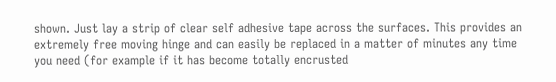shown. Just lay a strip of clear self adhesive tape across the surfaces. This provides an extremely free moving hinge and can easily be replaced in a matter of minutes any time you need (for example if it has become totally encrusted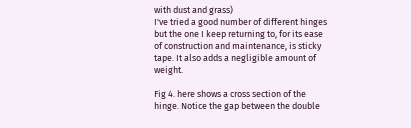with dust and grass)
I've tried a good number of different hinges but the one I keep returning to, for its ease of construction and maintenance, is sticky tape. It also adds a negligible amount of weight.

Fig 4. here shows a cross section of the hinge. Notice the gap between the double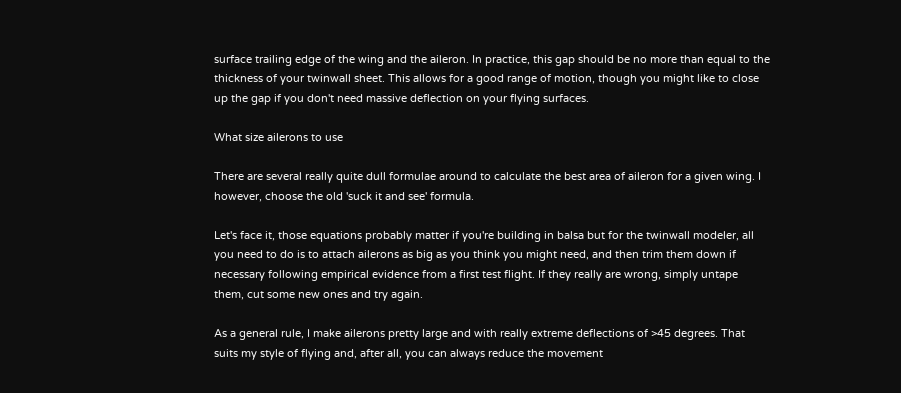surface trailing edge of the wing and the aileron. In practice, this gap should be no more than equal to the thickness of your twinwall sheet. This allows for a good range of motion, though you might like to close up the gap if you don't need massive deflection on your flying surfaces.

What size ailerons to use

There are several really quite dull formulae around to calculate the best area of aileron for a given wing. I however, choose the old 'suck it and see' formula.

Let's face it, those equations probably matter if you're building in balsa but for the twinwall modeler, all you need to do is to attach ailerons as big as you think you might need, and then trim them down if necessary following empirical evidence from a first test flight. If they really are wrong, simply untape them, cut some new ones and try again.

As a general rule, I make ailerons pretty large and with really extreme deflections of >45 degrees. That suits my style of flying and, after all, you can always reduce the movement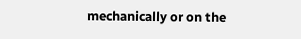mechanically or on the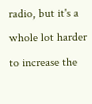radio, but it's a whole lot harder to increase the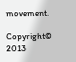movement.

Copyright© 2013